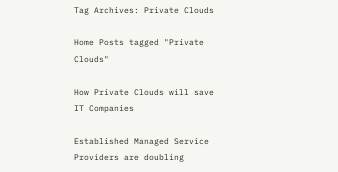Tag Archives: Private Clouds

Home Posts tagged "Private Clouds"

How Private Clouds will save IT Companies

Established Managed Service Providers are doubling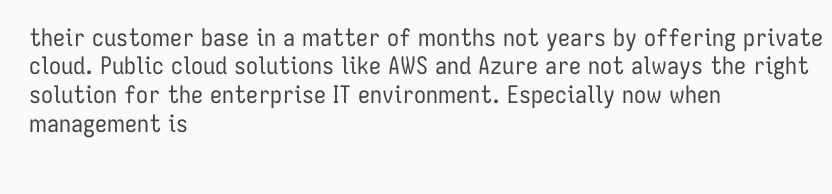their customer base in a matter of months not years by offering private cloud. Public cloud solutions like AWS and Azure are not always the right solution for the enterprise IT environment. Especially now when management is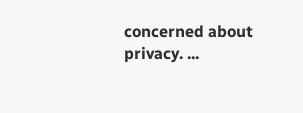concerned about privacy. ...